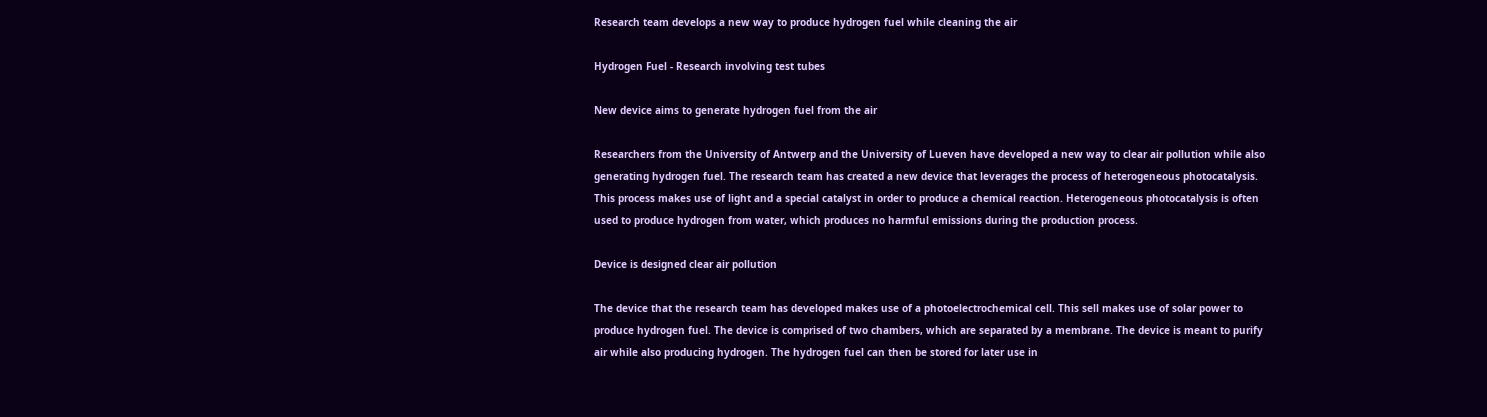Research team develops a new way to produce hydrogen fuel while cleaning the air

Hydrogen Fuel - Research involving test tubes

New device aims to generate hydrogen fuel from the air

Researchers from the University of Antwerp and the University of Lueven have developed a new way to clear air pollution while also generating hydrogen fuel. The research team has created a new device that leverages the process of heterogeneous photocatalysis. This process makes use of light and a special catalyst in order to produce a chemical reaction. Heterogeneous photocatalysis is often used to produce hydrogen from water, which produces no harmful emissions during the production process.

Device is designed clear air pollution

The device that the research team has developed makes use of a photoelectrochemical cell. This sell makes use of solar power to produce hydrogen fuel. The device is comprised of two chambers, which are separated by a membrane. The device is meant to purify air while also producing hydrogen. The hydrogen fuel can then be stored for later use in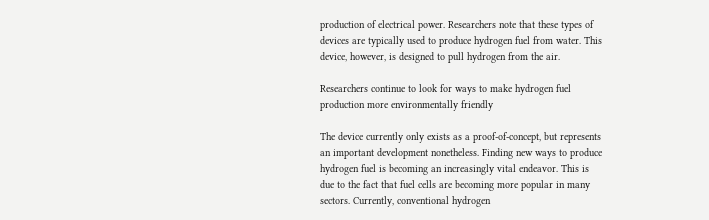production of electrical power. Researchers note that these types of devices are typically used to produce hydrogen fuel from water. This device, however, is designed to pull hydrogen from the air.

Researchers continue to look for ways to make hydrogen fuel production more environmentally friendly

The device currently only exists as a proof-of-concept, but represents an important development nonetheless. Finding new ways to produce hydrogen fuel is becoming an increasingly vital endeavor. This is due to the fact that fuel cells are becoming more popular in many sectors. Currently, conventional hydrogen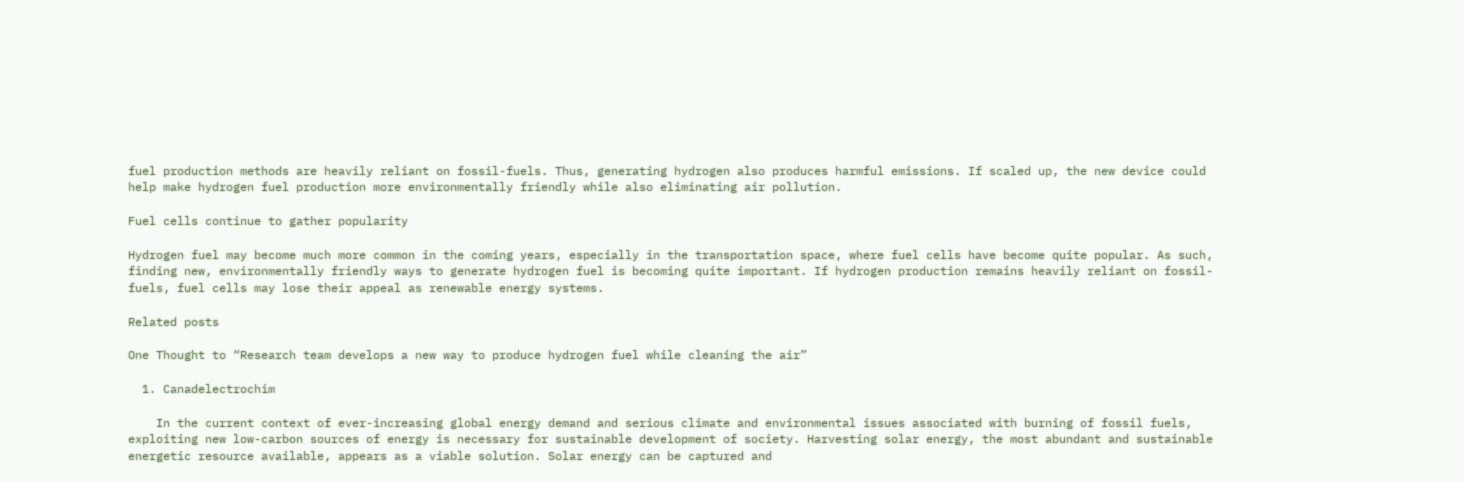fuel production methods are heavily reliant on fossil-fuels. Thus, generating hydrogen also produces harmful emissions. If scaled up, the new device could help make hydrogen fuel production more environmentally friendly while also eliminating air pollution.

Fuel cells continue to gather popularity

Hydrogen fuel may become much more common in the coming years, especially in the transportation space, where fuel cells have become quite popular. As such, finding new, environmentally friendly ways to generate hydrogen fuel is becoming quite important. If hydrogen production remains heavily reliant on fossil-fuels, fuel cells may lose their appeal as renewable energy systems.

Related posts

One Thought to “Research team develops a new way to produce hydrogen fuel while cleaning the air”

  1. Canadelectrochim

    In the current context of ever-increasing global energy demand and serious climate and environmental issues associated with burning of fossil fuels, exploiting new low-carbon sources of energy is necessary for sustainable development of society. Harvesting solar energy, the most abundant and sustainable energetic resource available, appears as a viable solution. Solar energy can be captured and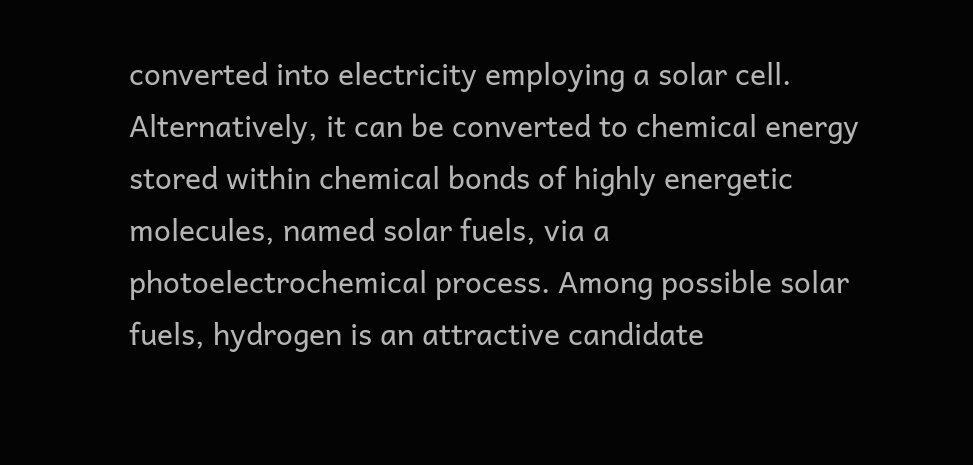converted into electricity employing a solar cell. Alternatively, it can be converted to chemical energy stored within chemical bonds of highly energetic molecules, named solar fuels, via a photoelectrochemical process. Among possible solar fuels, hydrogen is an attractive candidate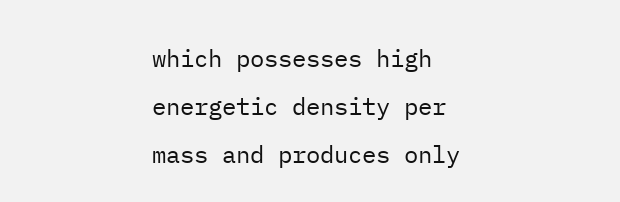which possesses high energetic density per mass and produces only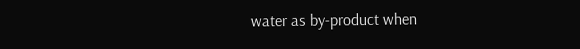water as by-product when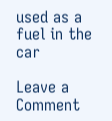used as a fuel in the car

Leave a Comment